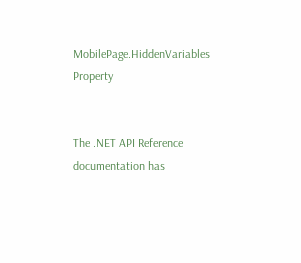MobilePage.HiddenVariables Property


The .NET API Reference documentation has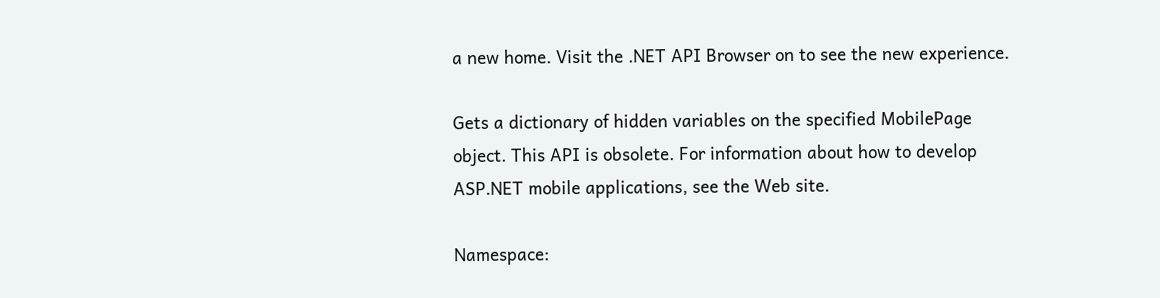a new home. Visit the .NET API Browser on to see the new experience.

Gets a dictionary of hidden variables on the specified MobilePage object. This API is obsolete. For information about how to develop ASP.NET mobile applications, see the Web site.

Namespace: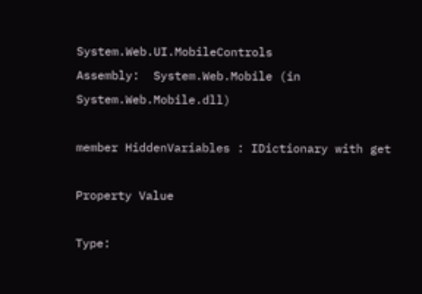System.Web.UI.MobileControls
Assembly:  System.Web.Mobile (in System.Web.Mobile.dll)

member HiddenVariables : IDictionary with get

Property Value

Type: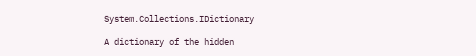System.Collections.IDictionary

A dictionary of the hidden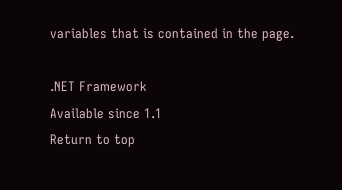variables that is contained in the page.

.NET Framework
Available since 1.1
Return to top